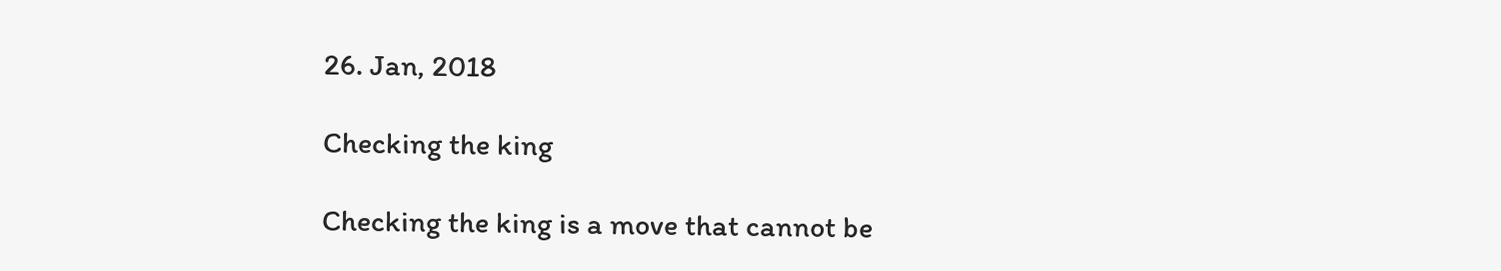26. Jan, 2018

Checking the king

Checking the king is a move that cannot be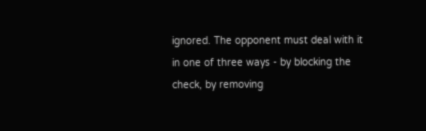ignored. The opponent must deal with it in one of three ways - by blocking the check, by removing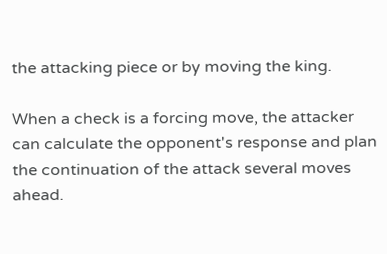the attacking piece or by moving the king.

When a check is a forcing move, the attacker can calculate the opponent's response and plan the continuation of the attack several moves ahead.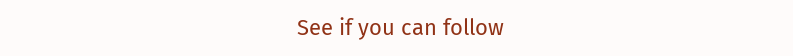See if you can follow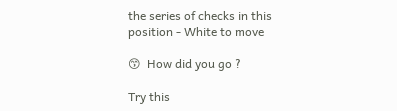the series of checks in this position - White to move

😙  How did you go ?

Try this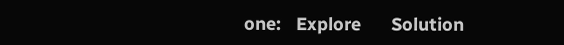one:   Explore      Solution